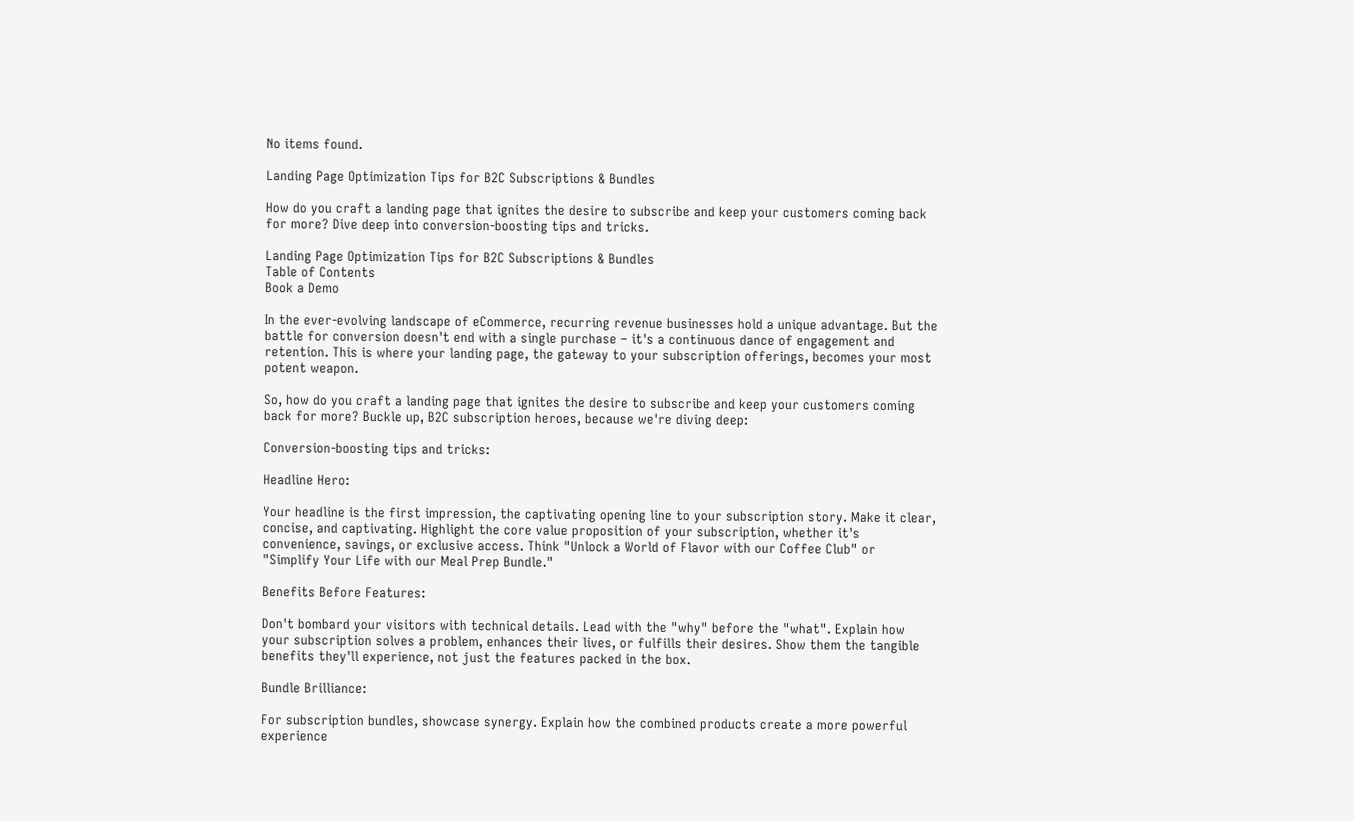No items found.

Landing Page Optimization Tips for B2C Subscriptions & Bundles

How do you craft a landing page that ignites the desire to subscribe and keep your customers coming back for more? Dive deep into conversion-boosting tips and tricks.

Landing Page Optimization Tips for B2C Subscriptions & Bundles
Table of Contents
Book a Demo

In the ever-evolving landscape of eCommerce, recurring revenue businesses hold a unique advantage. But the battle for conversion doesn't end with a single purchase – it's a continuous dance of engagement and retention. This is where your landing page, the gateway to your subscription offerings, becomes your most potent weapon.

So, how do you craft a landing page that ignites the desire to subscribe and keep your customers coming back for more? Buckle up, B2C subscription heroes, because we're diving deep:

Conversion-boosting tips and tricks:

Headline Hero:

Your headline is the first impression, the captivating opening line to your subscription story. Make it clear, concise, and captivating. Highlight the core value proposition of your subscription, whether it's convenience, savings, or exclusive access. Think "Unlock a World of Flavor with our Coffee Club" or "Simplify Your Life with our Meal Prep Bundle."

Benefits Before Features:

Don't bombard your visitors with technical details. Lead with the "why" before the "what". Explain how your subscription solves a problem, enhances their lives, or fulfills their desires. Show them the tangible benefits they'll experience, not just the features packed in the box.

Bundle Brilliance:

For subscription bundles, showcase synergy. Explain how the combined products create a more powerful experience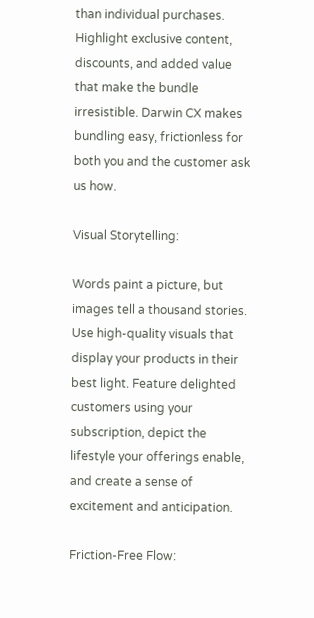than individual purchases. Highlight exclusive content, discounts, and added value that make the bundle irresistible. Darwin CX makes bundling easy, frictionless for both you and the customer ask us how.

Visual Storytelling:

Words paint a picture, but images tell a thousand stories. Use high-quality visuals that display your products in their best light. Feature delighted customers using your subscription, depict the lifestyle your offerings enable, and create a sense of excitement and anticipation.

Friction-Free Flow: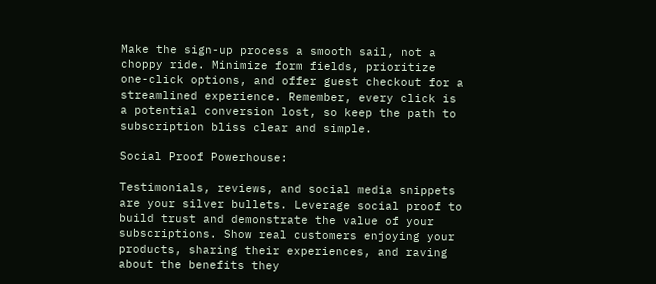Make the sign-up process a smooth sail, not a choppy ride. Minimize form fields, prioritize one-click options, and offer guest checkout for a streamlined experience. Remember, every click is a potential conversion lost, so keep the path to subscription bliss clear and simple.

Social Proof Powerhouse:

Testimonials, reviews, and social media snippets are your silver bullets. Leverage social proof to build trust and demonstrate the value of your subscriptions. Show real customers enjoying your products, sharing their experiences, and raving about the benefits they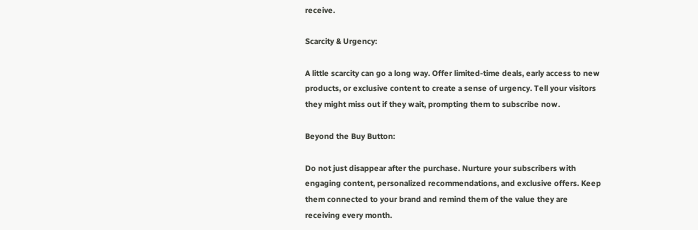receive.

Scarcity & Urgency:

A little scarcity can go a long way. Offer limited-time deals, early access to new products, or exclusive content to create a sense of urgency. Tell your visitors they might miss out if they wait, prompting them to subscribe now.

Beyond the Buy Button:

Do not just disappear after the purchase. Nurture your subscribers with engaging content, personalized recommendations, and exclusive offers. Keep them connected to your brand and remind them of the value they are receiving every month.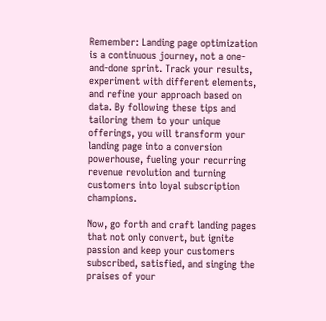Remember: Landing page optimization is a continuous journey, not a one-and-done sprint. Track your results, experiment with different elements, and refine your approach based on data. By following these tips and tailoring them to your unique offerings, you will transform your landing page into a conversion powerhouse, fueling your recurring revenue revolution and turning customers into loyal subscription champions.

Now, go forth and craft landing pages that not only convert, but ignite passion and keep your customers subscribed, satisfied, and singing the praises of your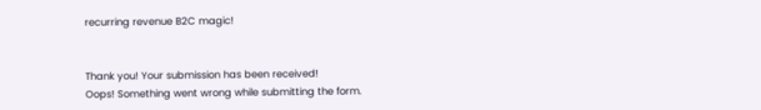recurring revenue B2C magic!


Thank you! Your submission has been received!
Oops! Something went wrong while submitting the form.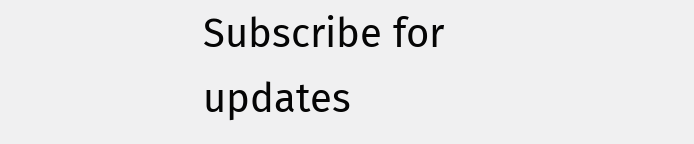Subscribe for updates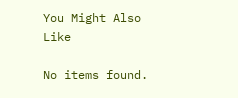You Might Also Like

No items found.